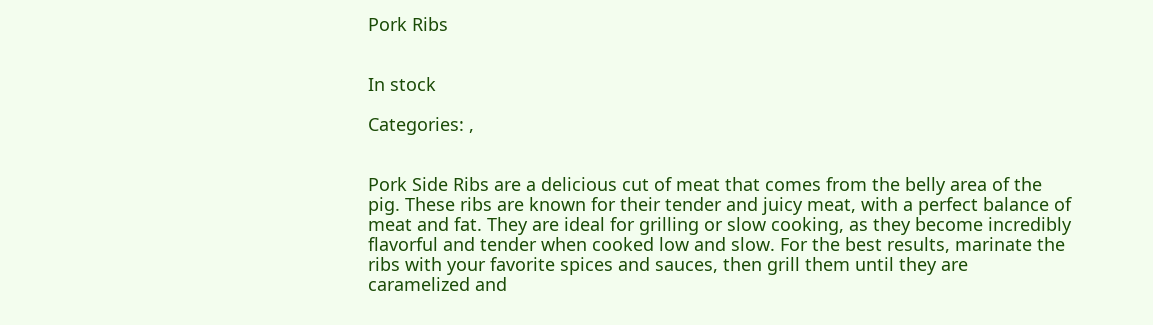Pork Ribs


In stock

Categories: ,


Pork Side Ribs are a delicious cut of meat that comes from the belly area of the pig. These ribs are known for their tender and juicy meat, with a perfect balance of meat and fat. They are ideal for grilling or slow cooking, as they become incredibly flavorful and tender when cooked low and slow. For the best results, marinate the ribs with your favorite spices and sauces, then grill them until they are caramelized and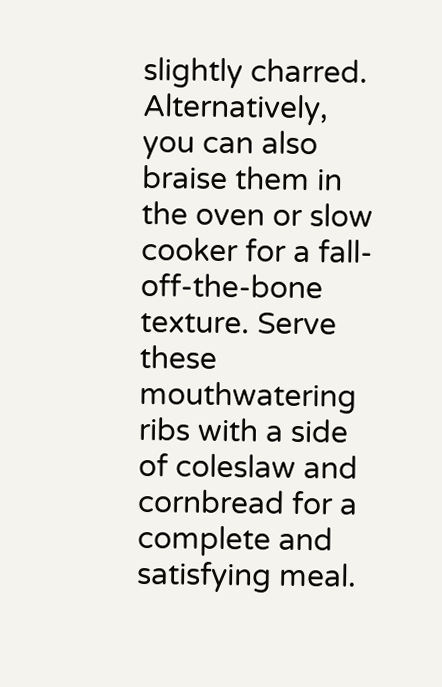slightly charred. Alternatively, you can also braise them in the oven or slow cooker for a fall-off-the-bone texture. Serve these mouthwatering ribs with a side of coleslaw and cornbread for a complete and satisfying meal.